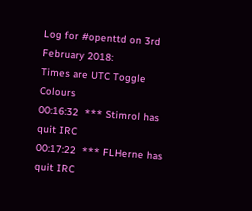Log for #openttd on 3rd February 2018:
Times are UTC Toggle Colours
00:16:32  *** Stimrol has quit IRC
00:17:22  *** FLHerne has quit IRC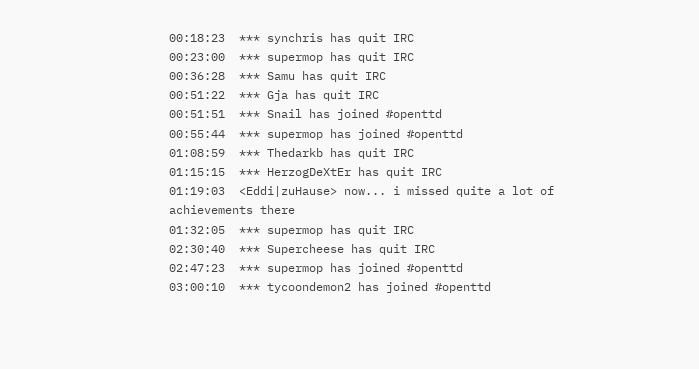00:18:23  *** synchris has quit IRC
00:23:00  *** supermop has quit IRC
00:36:28  *** Samu has quit IRC
00:51:22  *** Gja has quit IRC
00:51:51  *** Snail has joined #openttd
00:55:44  *** supermop has joined #openttd
01:08:59  *** Thedarkb has quit IRC
01:15:15  *** HerzogDeXtEr has quit IRC
01:19:03  <Eddi|zuHause> now... i missed quite a lot of achievements there
01:32:05  *** supermop has quit IRC
02:30:40  *** Supercheese has quit IRC
02:47:23  *** supermop has joined #openttd
03:00:10  *** tycoondemon2 has joined #openttd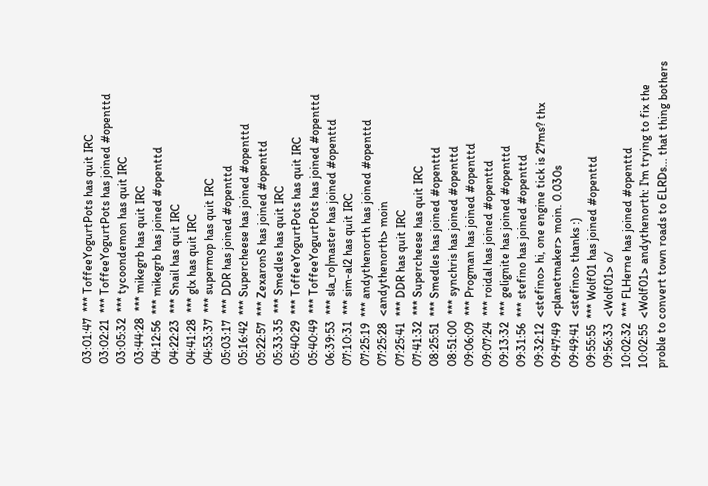03:01:47  *** ToffeeYogurtPots has quit IRC
03:02:21  *** ToffeeYogurtPots has joined #openttd
03:05:32  *** tycoondemon has quit IRC
03:44:28  *** mikegrb has quit IRC
04:12:56  *** mikegrb has joined #openttd
04:22:23  *** Snail has quit IRC
04:41:28  *** glx has quit IRC
04:53:37  *** supermop has quit IRC
05:03:17  *** DDR has joined #openttd
05:16:42  *** Supercheese has joined #openttd
05:22:57  *** ZexaronS has joined #openttd
05:33:35  *** Smedles has quit IRC
05:40:29  *** ToffeeYogurtPots has quit IRC
05:40:49  *** ToffeeYogurtPots has joined #openttd
06:39:53  *** sla_ro|master has joined #openttd
07:10:31  *** sim-al2 has quit IRC
07:25:19  *** andythenorth has joined #openttd
07:25:28  <andythenorth> moin
07:25:41  *** DDR has quit IRC
07:41:32  *** Supercheese has quit IRC
08:25:51  *** Smedles has joined #openttd
08:51:00  *** synchris has joined #openttd
09:06:09  *** Progman has joined #openttd
09:07:24  *** roidal has joined #openttd
09:13:32  *** gelignite has joined #openttd
09:31:56  *** stefino has joined #openttd
09:32:12  <stefino> hi, one engine tick is 27ms? thx
09:47:49  <planetmaker> moin. 0.030s
09:49:41  <stefino> thanks :)
09:55:55  *** Wolf01 has joined #openttd
09:56:33  <Wolf01> o/
10:02:32  *** FLHerne has joined #openttd
10:02:55  <Wolf01> andythenorth: I'm trying to fix the proble to convert town roads to ELRDs... that thing bothers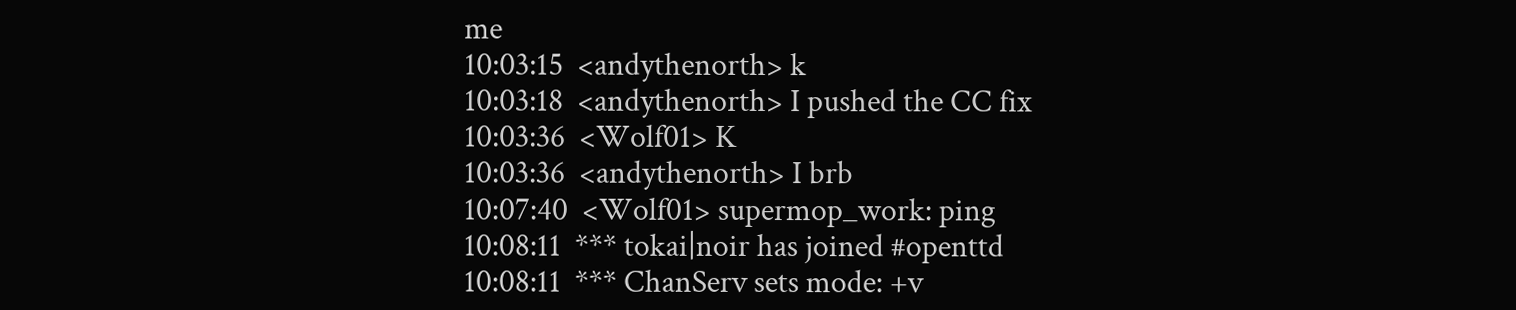me
10:03:15  <andythenorth> k
10:03:18  <andythenorth> I pushed the CC fix
10:03:36  <Wolf01> K
10:03:36  <andythenorth> I brb
10:07:40  <Wolf01> supermop_work: ping
10:08:11  *** tokai|noir has joined #openttd
10:08:11  *** ChanServ sets mode: +v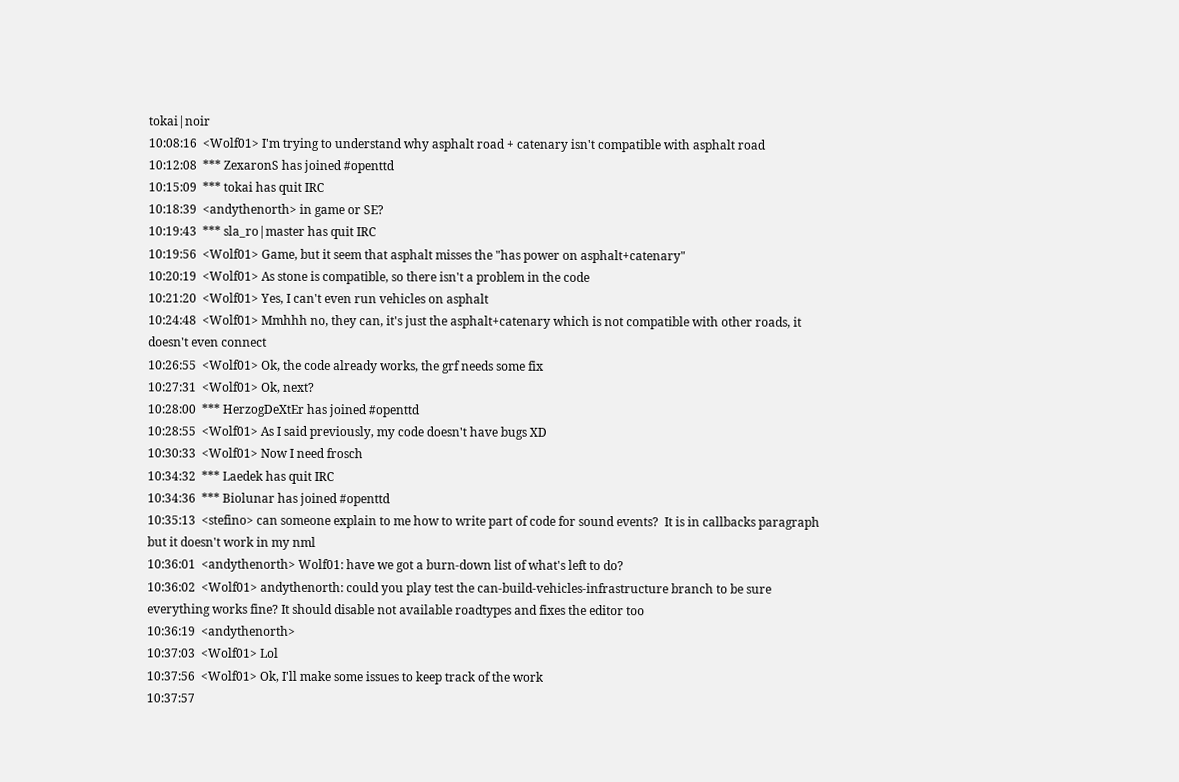tokai|noir
10:08:16  <Wolf01> I'm trying to understand why asphalt road + catenary isn't compatible with asphalt road
10:12:08  *** ZexaronS has joined #openttd
10:15:09  *** tokai has quit IRC
10:18:39  <andythenorth> in game or SE?
10:19:43  *** sla_ro|master has quit IRC
10:19:56  <Wolf01> Game, but it seem that asphalt misses the "has power on asphalt+catenary"
10:20:19  <Wolf01> As stone is compatible, so there isn't a problem in the code
10:21:20  <Wolf01> Yes, I can't even run vehicles on asphalt
10:24:48  <Wolf01> Mmhhh no, they can, it's just the asphalt+catenary which is not compatible with other roads, it doesn't even connect
10:26:55  <Wolf01> Ok, the code already works, the grf needs some fix
10:27:31  <Wolf01> Ok, next?
10:28:00  *** HerzogDeXtEr has joined #openttd
10:28:55  <Wolf01> As I said previously, my code doesn't have bugs XD
10:30:33  <Wolf01> Now I need frosch
10:34:32  *** Laedek has quit IRC
10:34:36  *** Biolunar has joined #openttd
10:35:13  <stefino> can someone explain to me how to write part of code for sound events?  It is in callbacks paragraph but it doesn't work in my nml
10:36:01  <andythenorth> Wolf01: have we got a burn-down list of what's left to do?
10:36:02  <Wolf01> andythenorth: could you play test the can-build-vehicles-infrastructure branch to be sure everything works fine? It should disable not available roadtypes and fixes the editor too
10:36:19  <andythenorth>
10:37:03  <Wolf01> Lol
10:37:56  <Wolf01> Ok, I'll make some issues to keep track of the work
10:37:57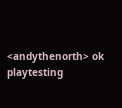<andythenorth> ok playtesting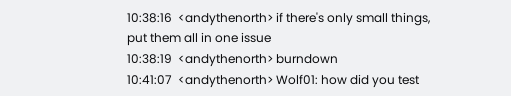10:38:16  <andythenorth> if there's only small things, put them all in one issue
10:38:19  <andythenorth> burndown
10:41:07  <andythenorth> Wolf01: how did you test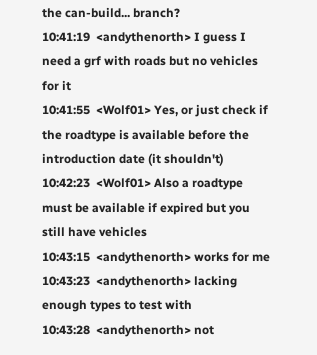the can-build... branch?
10:41:19  <andythenorth> I guess I need a grf with roads but no vehicles for it
10:41:55  <Wolf01> Yes, or just check if the roadtype is available before the introduction date (it shouldn't)
10:42:23  <Wolf01> Also a roadtype must be available if expired but you still have vehicles
10:43:15  <andythenorth> works for me
10:43:23  <andythenorth> lacking enough types to test with
10:43:28  <andythenorth> not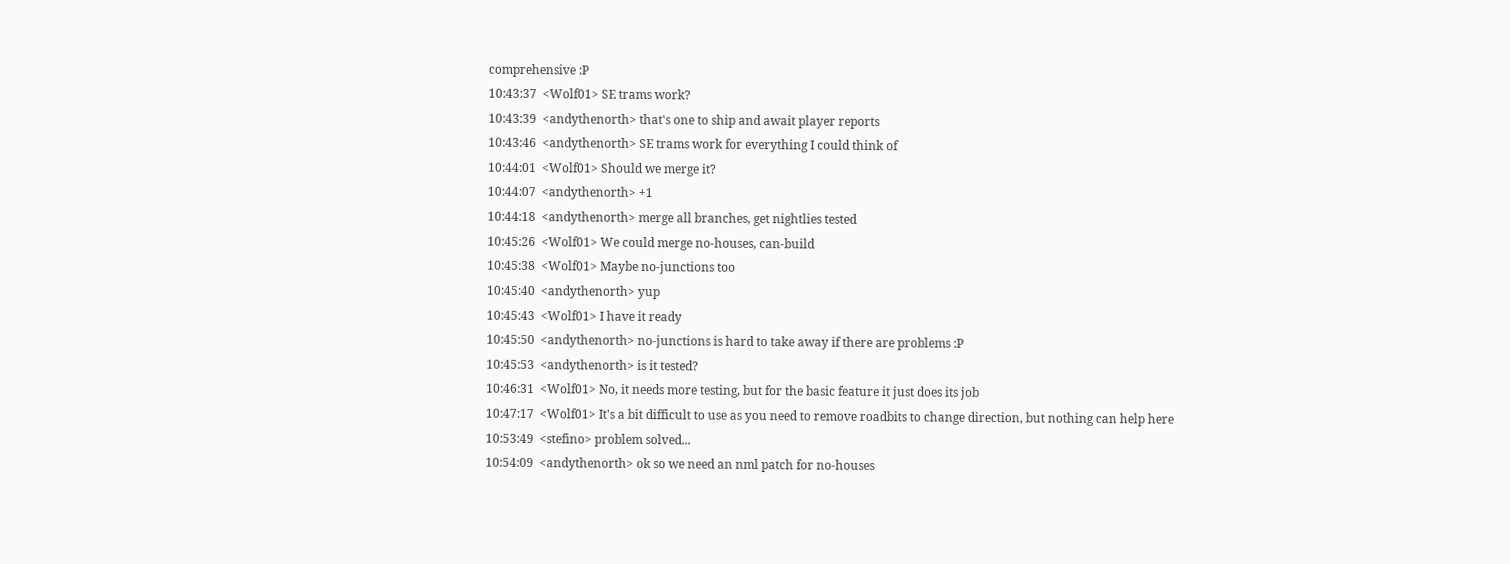comprehensive :P
10:43:37  <Wolf01> SE trams work?
10:43:39  <andythenorth> that's one to ship and await player reports
10:43:46  <andythenorth> SE trams work for everything I could think of
10:44:01  <Wolf01> Should we merge it?
10:44:07  <andythenorth> +1
10:44:18  <andythenorth> merge all branches, get nightlies tested
10:45:26  <Wolf01> We could merge no-houses, can-build
10:45:38  <Wolf01> Maybe no-junctions too
10:45:40  <andythenorth> yup
10:45:43  <Wolf01> I have it ready
10:45:50  <andythenorth> no-junctions is hard to take away if there are problems :P
10:45:53  <andythenorth> is it tested?
10:46:31  <Wolf01> No, it needs more testing, but for the basic feature it just does its job
10:47:17  <Wolf01> It's a bit difficult to use as you need to remove roadbits to change direction, but nothing can help here
10:53:49  <stefino> problem solved...
10:54:09  <andythenorth> ok so we need an nml patch for no-houses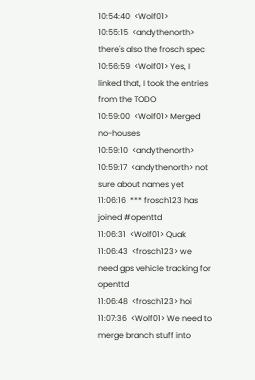10:54:40  <Wolf01>
10:55:15  <andythenorth> there's also the frosch spec
10:56:59  <Wolf01> Yes, I linked that, I took the entries from the TODO
10:59:00  <Wolf01> Merged no-houses
10:59:10  <andythenorth>
10:59:17  <andythenorth> not sure about names yet
11:06:16  *** frosch123 has joined #openttd
11:06:31  <Wolf01> Quak
11:06:43  <frosch123> we need gps vehicle tracking for openttd
11:06:48  <frosch123> hoi
11:07:36  <Wolf01> We need to merge branch stuff into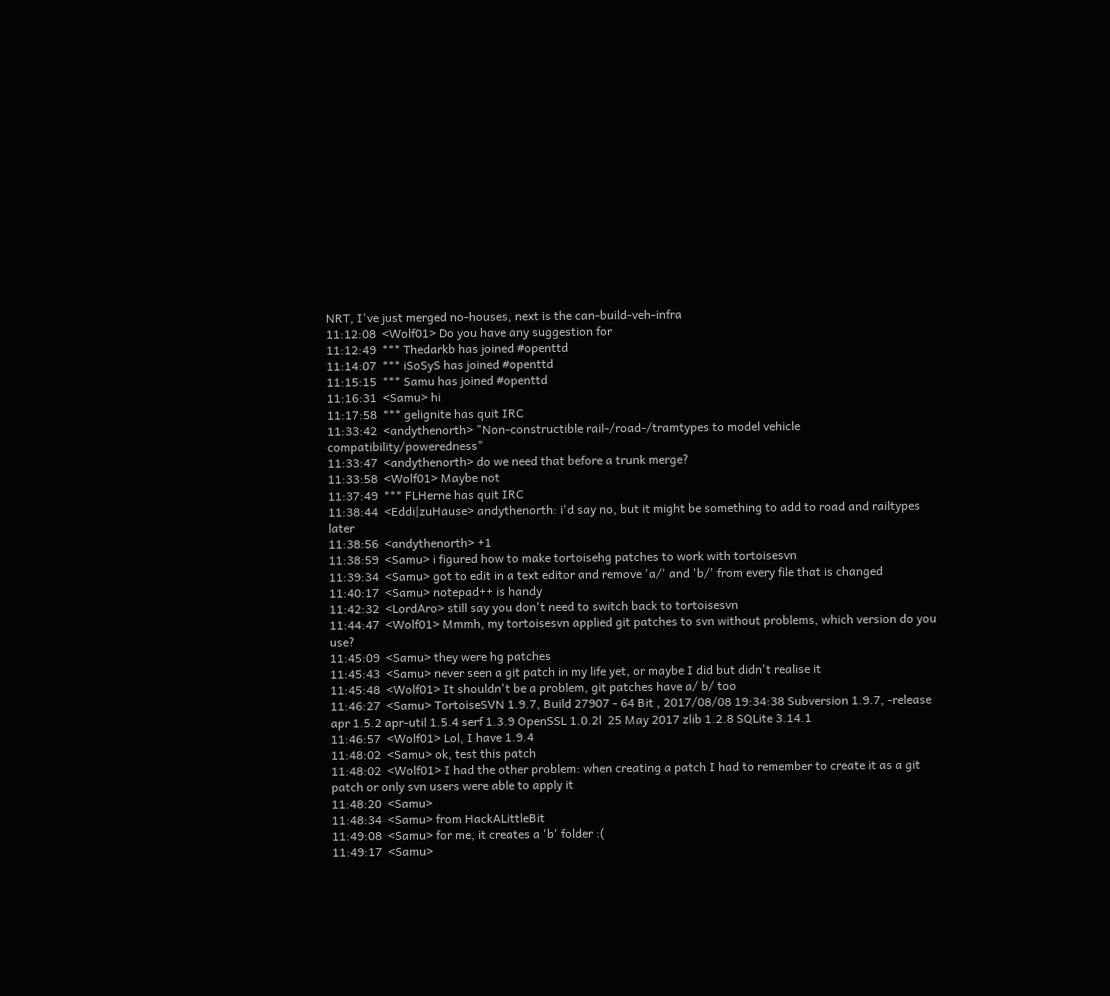NRT, I've just merged no-houses, next is the can-build-veh-infra
11:12:08  <Wolf01> Do you have any suggestion for
11:12:49  *** Thedarkb has joined #openttd
11:14:07  *** iSoSyS has joined #openttd
11:15:15  *** Samu has joined #openttd
11:16:31  <Samu> hi
11:17:58  *** gelignite has quit IRC
11:33:42  <andythenorth> "Non-constructible rail-/road-/tramtypes to model vehicle compatibility/poweredness"
11:33:47  <andythenorth> do we need that before a trunk merge?
11:33:58  <Wolf01> Maybe not
11:37:49  *** FLHerne has quit IRC
11:38:44  <Eddi|zuHause> andythenorth: i'd say no, but it might be something to add to road and railtypes later
11:38:56  <andythenorth> +1
11:38:59  <Samu> i figured how to make tortoisehg patches to work with tortoisesvn
11:39:34  <Samu> got to edit in a text editor and remove 'a/' and 'b/' from every file that is changed
11:40:17  <Samu> notepad++ is handy
11:42:32  <LordAro> still say you don't need to switch back to tortoisesvn
11:44:47  <Wolf01> Mmmh, my tortoisesvn applied git patches to svn without problems, which version do you use?
11:45:09  <Samu> they were hg patches
11:45:43  <Samu> never seen a git patch in my life yet, or maybe I did but didn't realise it
11:45:48  <Wolf01> It shouldn't be a problem, git patches have a/ b/ too
11:46:27  <Samu> TortoiseSVN 1.9.7, Build 27907 - 64 Bit , 2017/08/08 19:34:38 Subversion 1.9.7, -release apr 1.5.2 apr-util 1.5.4 serf 1.3.9 OpenSSL 1.0.2l  25 May 2017 zlib 1.2.8 SQLite 3.14.1
11:46:57  <Wolf01> Lol, I have 1.9.4
11:48:02  <Samu> ok, test this patch
11:48:02  <Wolf01> I had the other problem: when creating a patch I had to remember to create it as a git patch or only svn users were able to apply it
11:48:20  <Samu>
11:48:34  <Samu> from HackALittleBit
11:49:08  <Samu> for me, it creates a 'b' folder :(
11:49:17  <Samu>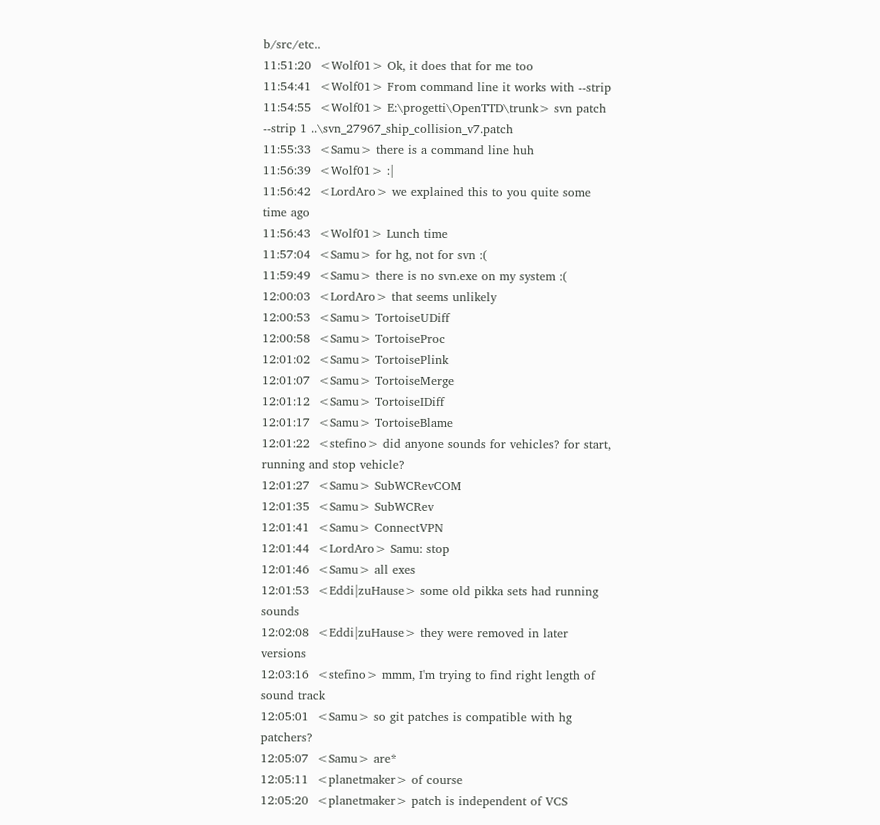b/src/etc..
11:51:20  <Wolf01> Ok, it does that for me too
11:54:41  <Wolf01> From command line it works with --strip
11:54:55  <Wolf01> E:\progetti\OpenTTD\trunk> svn patch --strip 1 ..\svn_27967_ship_collision_v7.patch
11:55:33  <Samu> there is a command line huh
11:56:39  <Wolf01> :|
11:56:42  <LordAro> we explained this to you quite some time ago
11:56:43  <Wolf01> Lunch time
11:57:04  <Samu> for hg, not for svn :(
11:59:49  <Samu> there is no svn.exe on my system :(
12:00:03  <LordAro> that seems unlikely
12:00:53  <Samu> TortoiseUDiff
12:00:58  <Samu> TortoiseProc
12:01:02  <Samu> TortoisePlink
12:01:07  <Samu> TortoiseMerge
12:01:12  <Samu> TortoiseIDiff
12:01:17  <Samu> TortoiseBlame
12:01:22  <stefino> did anyone sounds for vehicles? for start, running and stop vehicle?
12:01:27  <Samu> SubWCRevCOM
12:01:35  <Samu> SubWCRev
12:01:41  <Samu> ConnectVPN
12:01:44  <LordAro> Samu: stop
12:01:46  <Samu> all exes
12:01:53  <Eddi|zuHause> some old pikka sets had running sounds
12:02:08  <Eddi|zuHause> they were removed in later versions
12:03:16  <stefino> mmm, I'm trying to find right length of sound track
12:05:01  <Samu> so git patches is compatible with hg patchers?
12:05:07  <Samu> are*
12:05:11  <planetmaker> of course
12:05:20  <planetmaker> patch is independent of VCS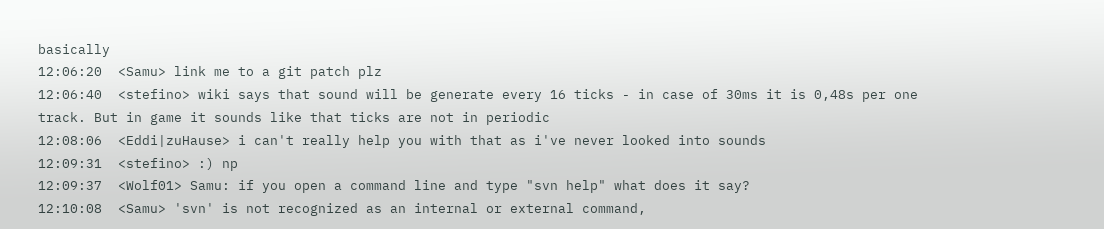basically
12:06:20  <Samu> link me to a git patch plz
12:06:40  <stefino> wiki says that sound will be generate every 16 ticks - in case of 30ms it is 0,48s per one track. But in game it sounds like that ticks are not in periodic
12:08:06  <Eddi|zuHause> i can't really help you with that as i've never looked into sounds
12:09:31  <stefino> :) np
12:09:37  <Wolf01> Samu: if you open a command line and type "svn help" what does it say?
12:10:08  <Samu> 'svn' is not recognized as an internal or external command,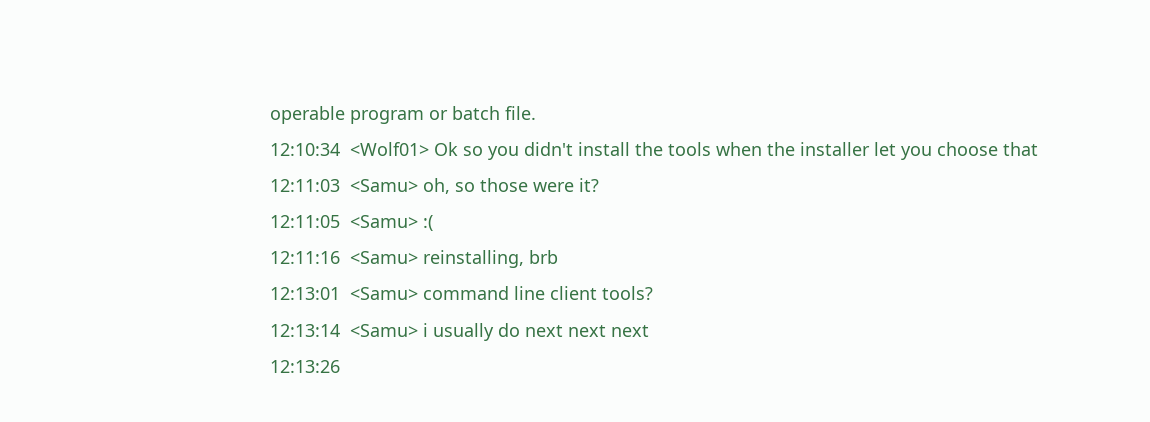operable program or batch file.
12:10:34  <Wolf01> Ok so you didn't install the tools when the installer let you choose that
12:11:03  <Samu> oh, so those were it?
12:11:05  <Samu> :(
12:11:16  <Samu> reinstalling, brb
12:13:01  <Samu> command line client tools?
12:13:14  <Samu> i usually do next next next
12:13:26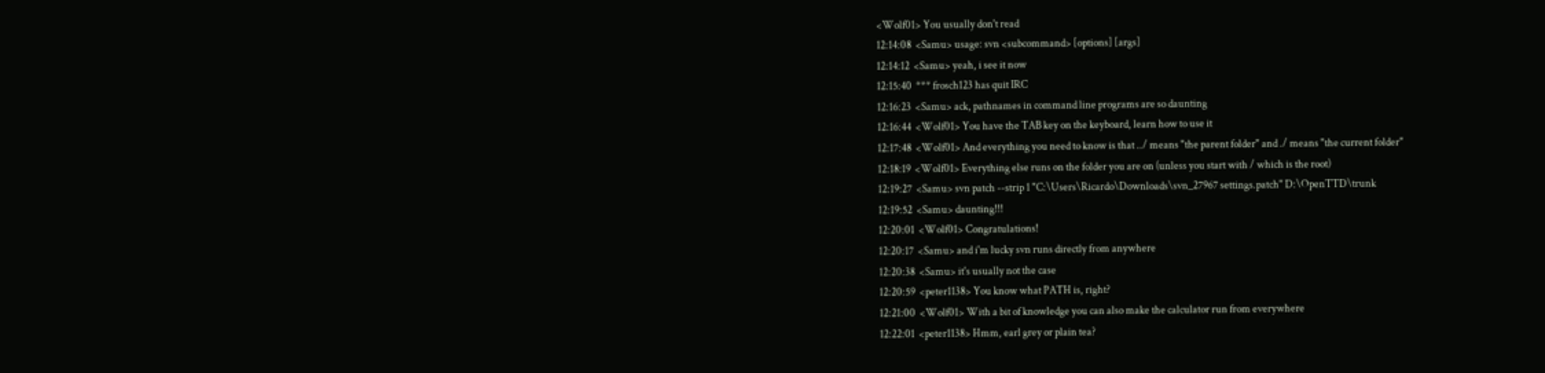<Wolf01> You usually don't read
12:14:08  <Samu> usage: svn <subcommand> [options] [args]
12:14:12  <Samu> yeah, i see it now
12:15:40  *** frosch123 has quit IRC
12:16:23  <Samu> ack, pathnames in command line programs are so daunting
12:16:44  <Wolf01> You have the TAB key on the keyboard, learn how to use it
12:17:48  <Wolf01> And everything you need to know is that ../ means "the parent folder" and ./ means "the current folder"
12:18:19  <Wolf01> Everything else runs on the folder you are on (unless you start with / which is the root)
12:19:27  <Samu> svn patch --strip 1 "C:\Users\Ricardo\Downloads\svn_27967 settings.patch" D:\OpenTTD\trunk
12:19:52  <Samu> daunting!!!
12:20:01  <Wolf01> Congratulations!
12:20:17  <Samu> and i'm lucky svn runs directly from anywhere
12:20:38  <Samu> it's usually not the case
12:20:59  <peter1138> You know what PATH is, right?
12:21:00  <Wolf01> With a bit of knowledge you can also make the calculator run from everywhere
12:22:01  <peter1138> Hmm, earl grey or plain tea?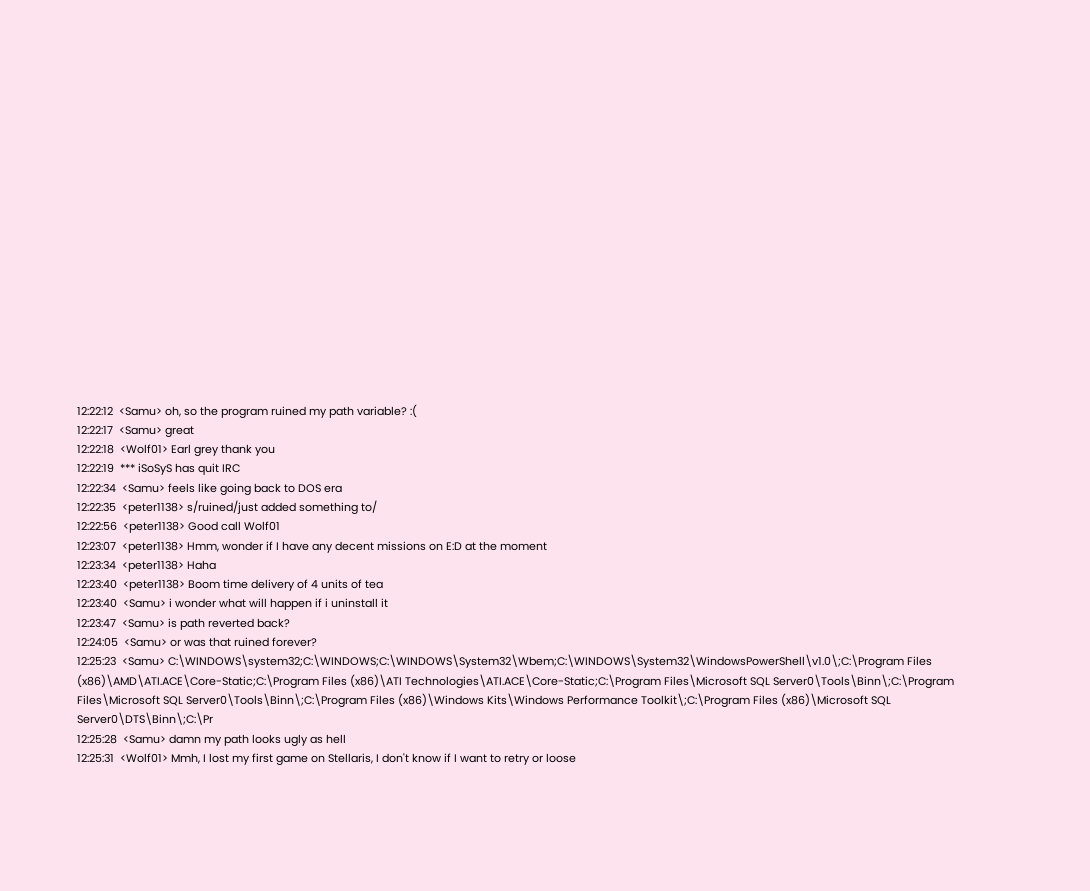12:22:12  <Samu> oh, so the program ruined my path variable? :(
12:22:17  <Samu> great
12:22:18  <Wolf01> Earl grey thank you
12:22:19  *** iSoSyS has quit IRC
12:22:34  <Samu> feels like going back to DOS era
12:22:35  <peter1138> s/ruined/just added something to/
12:22:56  <peter1138> Good call Wolf01
12:23:07  <peter1138> Hmm, wonder if I have any decent missions on E:D at the moment
12:23:34  <peter1138> Haha
12:23:40  <peter1138> Boom time delivery of 4 units of tea
12:23:40  <Samu> i wonder what will happen if i uninstall it
12:23:47  <Samu> is path reverted back?
12:24:05  <Samu> or was that ruined forever?
12:25:23  <Samu> C:\WINDOWS\system32;C:\WINDOWS;C:\WINDOWS\System32\Wbem;C:\WINDOWS\System32\WindowsPowerShell\v1.0\;C:\Program Files (x86)\AMD\ATI.ACE\Core-Static;C:\Program Files (x86)\ATI Technologies\ATI.ACE\Core-Static;C:\Program Files\Microsoft SQL Server0\Tools\Binn\;C:\Program Files\Microsoft SQL Server0\Tools\Binn\;C:\Program Files (x86)\Windows Kits\Windows Performance Toolkit\;C:\Program Files (x86)\Microsoft SQL Server0\DTS\Binn\;C:\Pr
12:25:28  <Samu> damn my path looks ugly as hell
12:25:31  <Wolf01> Mmh, I lost my first game on Stellaris, I don't know if I want to retry or loose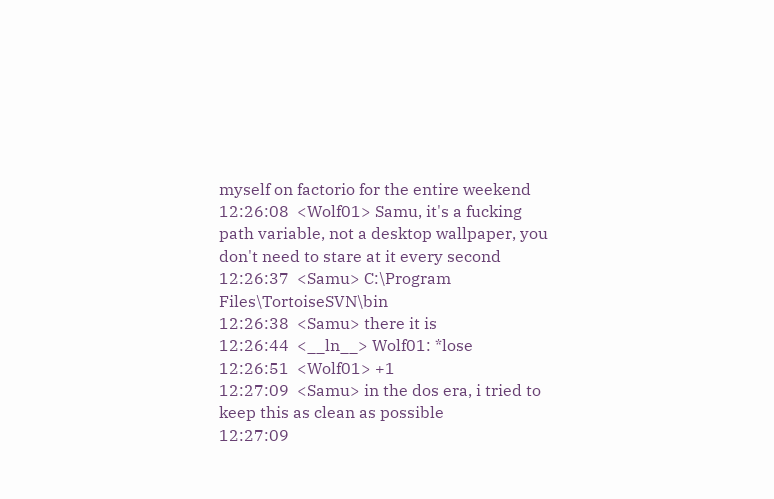myself on factorio for the entire weekend
12:26:08  <Wolf01> Samu, it's a fucking path variable, not a desktop wallpaper, you don't need to stare at it every second
12:26:37  <Samu> C:\Program Files\TortoiseSVN\bin
12:26:38  <Samu> there it is
12:26:44  <__ln__> Wolf01: *lose
12:26:51  <Wolf01> +1
12:27:09  <Samu> in the dos era, i tried to keep this as clean as possible
12:27:09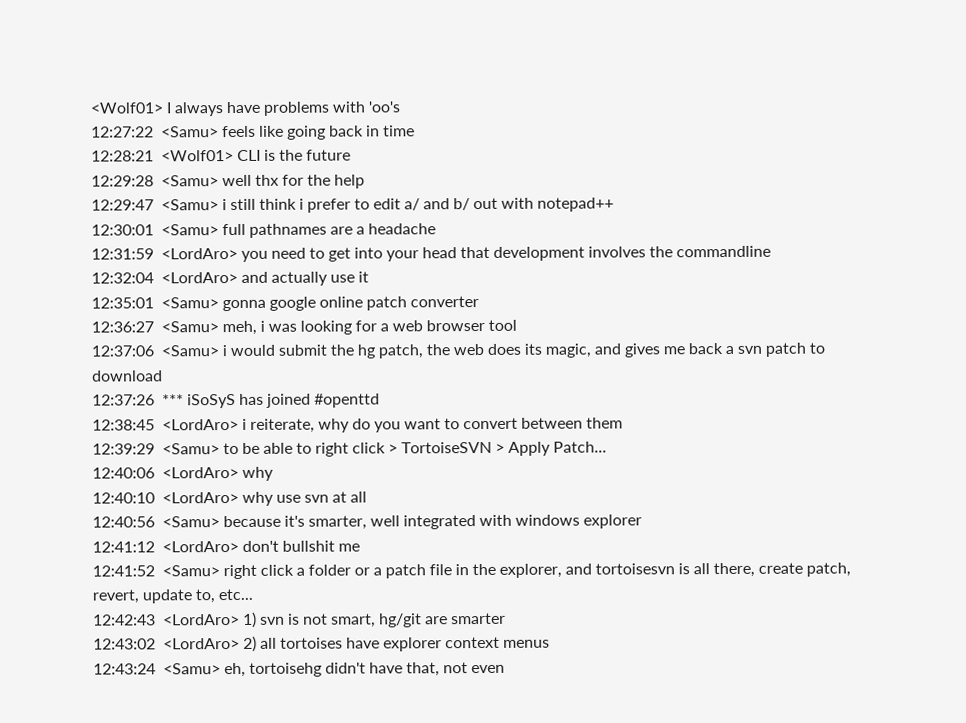<Wolf01> I always have problems with 'oo's
12:27:22  <Samu> feels like going back in time
12:28:21  <Wolf01> CLI is the future
12:29:28  <Samu> well thx for the help
12:29:47  <Samu> i still think i prefer to edit a/ and b/ out with notepad++
12:30:01  <Samu> full pathnames are a headache
12:31:59  <LordAro> you need to get into your head that development involves the commandline
12:32:04  <LordAro> and actually use it
12:35:01  <Samu> gonna google online patch converter
12:36:27  <Samu> meh, i was looking for a web browser tool
12:37:06  <Samu> i would submit the hg patch, the web does its magic, and gives me back a svn patch to download
12:37:26  *** iSoSyS has joined #openttd
12:38:45  <LordAro> i reiterate, why do you want to convert between them
12:39:29  <Samu> to be able to right click > TortoiseSVN > Apply Patch...
12:40:06  <LordAro> why
12:40:10  <LordAro> why use svn at all
12:40:56  <Samu> because it's smarter, well integrated with windows explorer
12:41:12  <LordAro> don't bullshit me
12:41:52  <Samu> right click a folder or a patch file in the explorer, and tortoisesvn is all there, create patch, revert, update to, etc...
12:42:43  <LordAro> 1) svn is not smart, hg/git are smarter
12:43:02  <LordAro> 2) all tortoises have explorer context menus
12:43:24  <Samu> eh, tortoisehg didn't have that, not even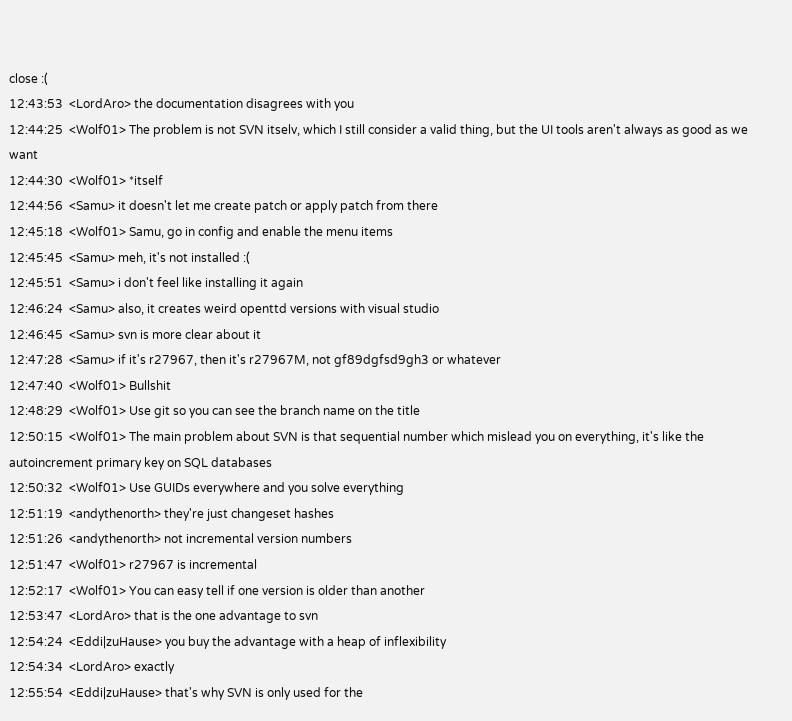close :(
12:43:53  <LordAro> the documentation disagrees with you
12:44:25  <Wolf01> The problem is not SVN itselv, which I still consider a valid thing, but the UI tools aren't always as good as we want
12:44:30  <Wolf01> *itself
12:44:56  <Samu> it doesn't let me create patch or apply patch from there
12:45:18  <Wolf01> Samu, go in config and enable the menu items
12:45:45  <Samu> meh, it's not installed :(
12:45:51  <Samu> i don't feel like installing it again
12:46:24  <Samu> also, it creates weird openttd versions with visual studio
12:46:45  <Samu> svn is more clear about it
12:47:28  <Samu> if it's r27967, then it's r27967M, not gf89dgfsd9gh3 or whatever
12:47:40  <Wolf01> Bullshit
12:48:29  <Wolf01> Use git so you can see the branch name on the title
12:50:15  <Wolf01> The main problem about SVN is that sequential number which mislead you on everything, it's like the autoincrement primary key on SQL databases
12:50:32  <Wolf01> Use GUIDs everywhere and you solve everything
12:51:19  <andythenorth> they're just changeset hashes
12:51:26  <andythenorth> not incremental version numbers
12:51:47  <Wolf01> r27967 is incremental
12:52:17  <Wolf01> You can easy tell if one version is older than another
12:53:47  <LordAro> that is the one advantage to svn
12:54:24  <Eddi|zuHause> you buy the advantage with a heap of inflexibility
12:54:34  <LordAro> exactly
12:55:54  <Eddi|zuHause> that's why SVN is only used for the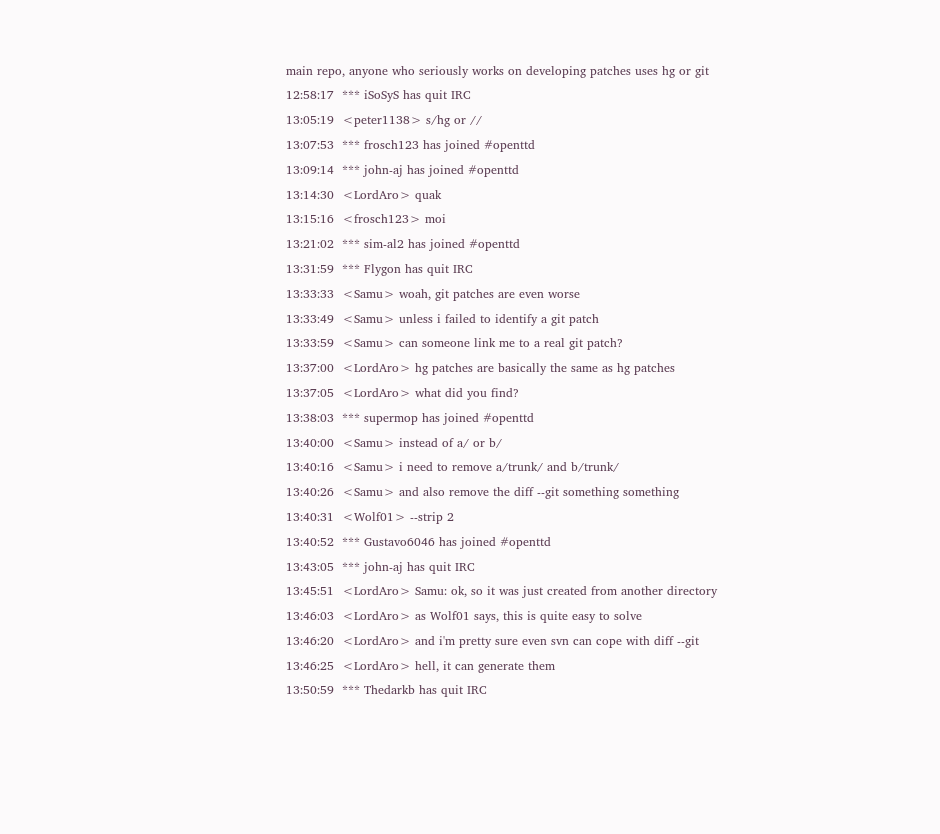main repo, anyone who seriously works on developing patches uses hg or git
12:58:17  *** iSoSyS has quit IRC
13:05:19  <peter1138> s/hg or //
13:07:53  *** frosch123 has joined #openttd
13:09:14  *** john-aj has joined #openttd
13:14:30  <LordAro> quak
13:15:16  <frosch123> moi
13:21:02  *** sim-al2 has joined #openttd
13:31:59  *** Flygon has quit IRC
13:33:33  <Samu> woah, git patches are even worse
13:33:49  <Samu> unless i failed to identify a git patch
13:33:59  <Samu> can someone link me to a real git patch?
13:37:00  <LordAro> hg patches are basically the same as hg patches
13:37:05  <LordAro> what did you find?
13:38:03  *** supermop has joined #openttd
13:40:00  <Samu> instead of a/ or b/
13:40:16  <Samu> i need to remove a/trunk/ and b/trunk/
13:40:26  <Samu> and also remove the diff --git something something
13:40:31  <Wolf01> --strip 2
13:40:52  *** Gustavo6046 has joined #openttd
13:43:05  *** john-aj has quit IRC
13:45:51  <LordAro> Samu: ok, so it was just created from another directory
13:46:03  <LordAro> as Wolf01 says, this is quite easy to solve
13:46:20  <LordAro> and i'm pretty sure even svn can cope with diff --git
13:46:25  <LordAro> hell, it can generate them
13:50:59  *** Thedarkb has quit IRC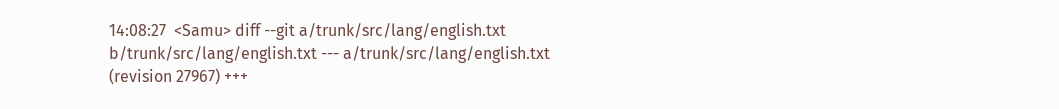14:08:27  <Samu> diff --git a/trunk/src/lang/english.txt b/trunk/src/lang/english.txt --- a/trunk/src/lang/english.txt  (revision 27967) +++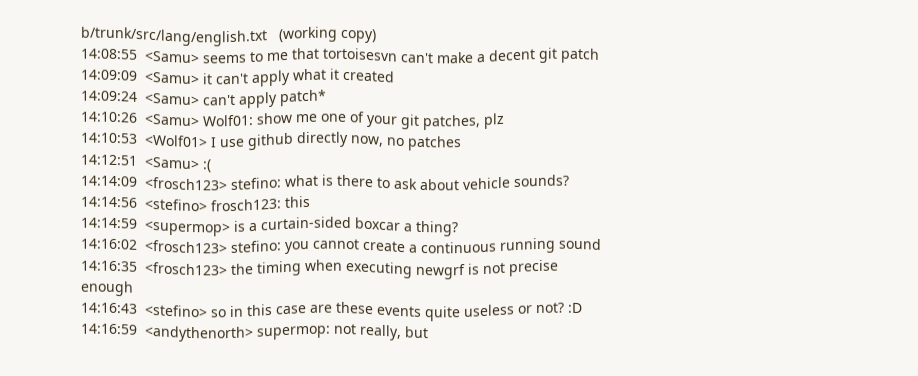b/trunk/src/lang/english.txt   (working copy)
14:08:55  <Samu> seems to me that tortoisesvn can't make a decent git patch
14:09:09  <Samu> it can't apply what it created
14:09:24  <Samu> can't apply patch*
14:10:26  <Samu> Wolf01: show me one of your git patches, plz
14:10:53  <Wolf01> I use github directly now, no patches
14:12:51  <Samu> :(
14:14:09  <frosch123> stefino: what is there to ask about vehicle sounds?
14:14:56  <stefino> frosch123: this
14:14:59  <supermop> is a curtain-sided boxcar a thing?
14:16:02  <frosch123> stefino: you cannot create a continuous running sound
14:16:35  <frosch123> the timing when executing newgrf is not precise enough
14:16:43  <stefino> so in this case are these events quite useless or not? :D
14:16:59  <andythenorth> supermop: not really, but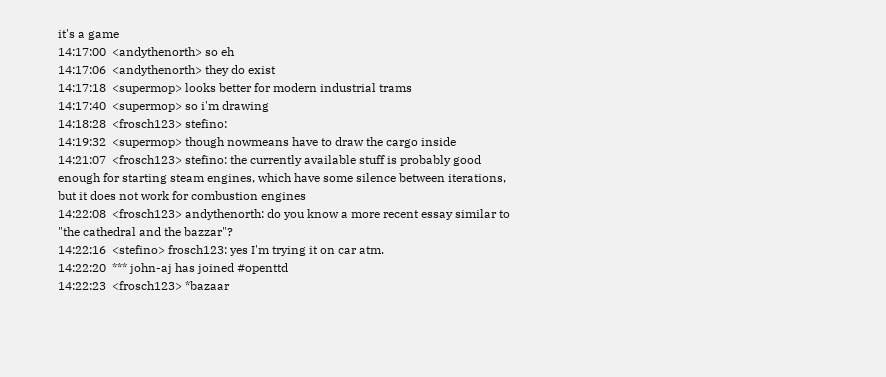it's a game
14:17:00  <andythenorth> so eh
14:17:06  <andythenorth> they do exist
14:17:18  <supermop> looks better for modern industrial trams
14:17:40  <supermop> so i'm drawing
14:18:28  <frosch123> stefino:
14:19:32  <supermop> though nowmeans have to draw the cargo inside
14:21:07  <frosch123> stefino: the currently available stuff is probably good enough for starting steam engines, which have some silence between iterations, but it does not work for combustion engines
14:22:08  <frosch123> andythenorth: do you know a more recent essay similar to "the cathedral and the bazzar"?
14:22:16  <stefino> frosch123: yes I'm trying it on car atm.
14:22:20  *** john-aj has joined #openttd
14:22:23  <frosch123> *bazaar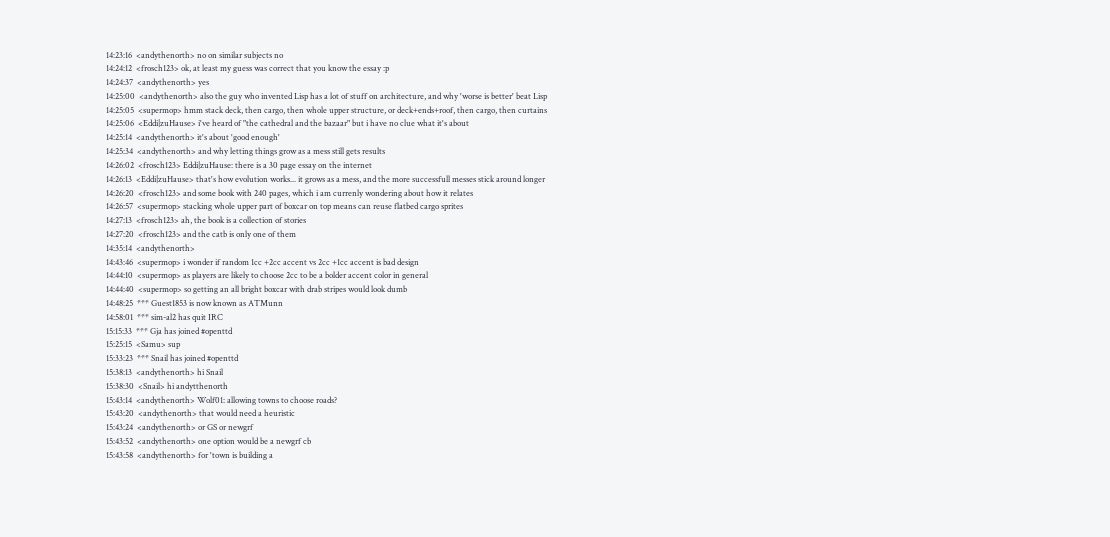14:23:16  <andythenorth> no on similar subjects no
14:24:12  <frosch123> ok, at least my guess was correct that you know the essay :p
14:24:37  <andythenorth> yes
14:25:00  <andythenorth> also the guy who invented Lisp has a lot of stuff on architecture, and why 'worse is better' beat Lisp
14:25:05  <supermop> hmm stack deck, then cargo, then whole upper structure, or deck+ends+roof, then cargo, then curtains
14:25:06  <Eddi|zuHause> i've heard of "the cathedral and the bazaar" but i have no clue what it's about
14:25:14  <andythenorth> it's about 'good enough'
14:25:34  <andythenorth> and why letting things grow as a mess still gets results
14:26:02  <frosch123> Eddi|zuHause: there is a 30 page essay on the internet
14:26:13  <Eddi|zuHause> that's how evolution works... it grows as a mess, and the more successfull messes stick around longer
14:26:20  <frosch123> and some book with 240 pages, which i am currenly wondering about how it relates
14:26:57  <supermop> stacking whole upper part of boxcar on top means can reuse flatbed cargo sprites
14:27:13  <frosch123> ah, the book is a collection of stories
14:27:20  <frosch123> and the catb is only one of them
14:35:14  <andythenorth>
14:43:46  <supermop> i wonder if random 1cc +2cc accent vs 2cc +1cc accent is bad design
14:44:10  <supermop> as players are likely to choose 2cc to be a bolder accent color in general
14:44:40  <supermop> so getting an all bright boxcar with drab stripes would look dumb
14:48:25  *** Guest1853 is now known as ATMunn
14:58:01  *** sim-al2 has quit IRC
15:15:33  *** Gja has joined #openttd
15:25:15  <Samu> sup
15:33:23  *** Snail has joined #openttd
15:38:13  <andythenorth> hi Snail
15:38:30  <Snail> hi andytthenorth
15:43:14  <andythenorth> Wolf01: allowing towns to choose roads?
15:43:20  <andythenorth> that would need a heuristic
15:43:24  <andythenorth> or GS or newgrf
15:43:52  <andythenorth> one option would be a newgrf cb
15:43:58  <andythenorth> for 'town is building a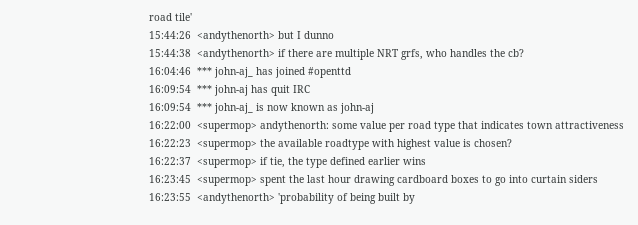road tile'
15:44:26  <andythenorth> but I dunno
15:44:38  <andythenorth> if there are multiple NRT grfs, who handles the cb?
16:04:46  *** john-aj_ has joined #openttd
16:09:54  *** john-aj has quit IRC
16:09:54  *** john-aj_ is now known as john-aj
16:22:00  <supermop> andythenorth: some value per road type that indicates town attractiveness
16:22:23  <supermop> the available roadtype with highest value is chosen?
16:22:37  <supermop> if tie, the type defined earlier wins
16:23:45  <supermop> spent the last hour drawing cardboard boxes to go into curtain siders
16:23:55  <andythenorth> 'probability of being built by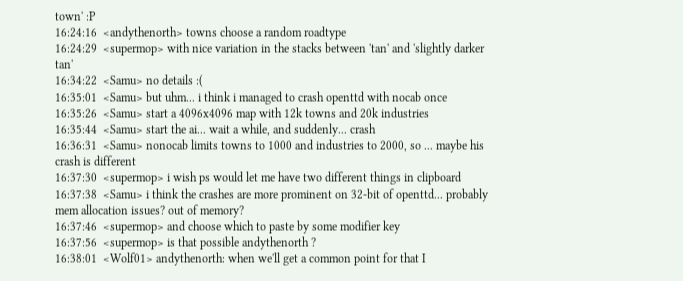town' :P
16:24:16  <andythenorth> towns choose a random roadtype
16:24:29  <supermop> with nice variation in the stacks between 'tan' and 'slightly darker tan'
16:34:22  <Samu> no details :(
16:35:01  <Samu> but uhm... i think i managed to crash openttd with nocab once
16:35:26  <Samu> start a 4096x4096 map with 12k towns and 20k industries
16:35:44  <Samu> start the ai... wait a while, and suddenly... crash
16:36:31  <Samu> nonocab limits towns to 1000 and industries to 2000, so ... maybe his crash is different
16:37:30  <supermop> i wish ps would let me have two different things in clipboard
16:37:38  <Samu> i think the crashes are more prominent on 32-bit of openttd... probably mem allocation issues? out of memory?
16:37:46  <supermop> and choose which to paste by some modifier key
16:37:56  <supermop> is that possible andythenorth ?
16:38:01  <Wolf01> andythenorth: when we'll get a common point for that I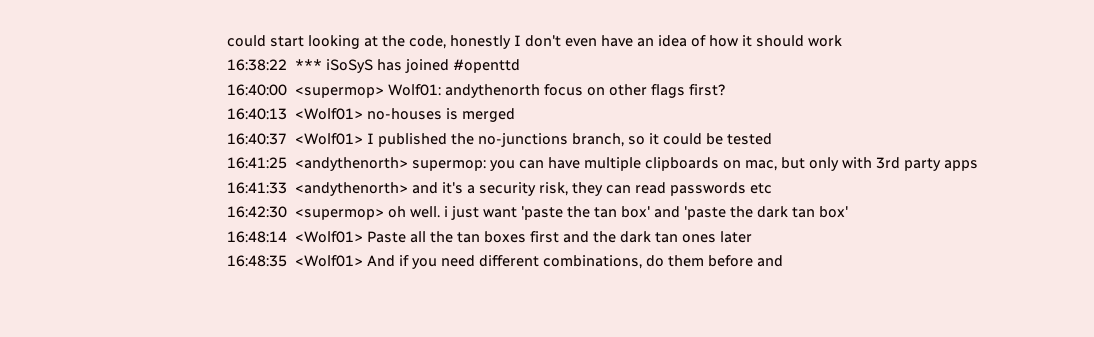could start looking at the code, honestly I don't even have an idea of how it should work
16:38:22  *** iSoSyS has joined #openttd
16:40:00  <supermop> Wolf01: andythenorth focus on other flags first?
16:40:13  <Wolf01> no-houses is merged
16:40:37  <Wolf01> I published the no-junctions branch, so it could be tested
16:41:25  <andythenorth> supermop: you can have multiple clipboards on mac, but only with 3rd party apps
16:41:33  <andythenorth> and it's a security risk, they can read passwords etc
16:42:30  <supermop> oh well. i just want 'paste the tan box' and 'paste the dark tan box'
16:48:14  <Wolf01> Paste all the tan boxes first and the dark tan ones later
16:48:35  <Wolf01> And if you need different combinations, do them before and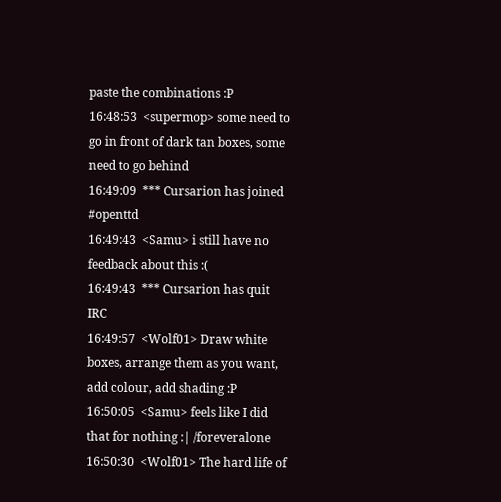paste the combinations :P
16:48:53  <supermop> some need to go in front of dark tan boxes, some need to go behind
16:49:09  *** Cursarion has joined #openttd
16:49:43  <Samu> i still have no feedback about this :(
16:49:43  *** Cursarion has quit IRC
16:49:57  <Wolf01> Draw white boxes, arrange them as you want, add colour, add shading :P
16:50:05  <Samu> feels like I did that for nothing :| /foreveralone
16:50:30  <Wolf01> The hard life of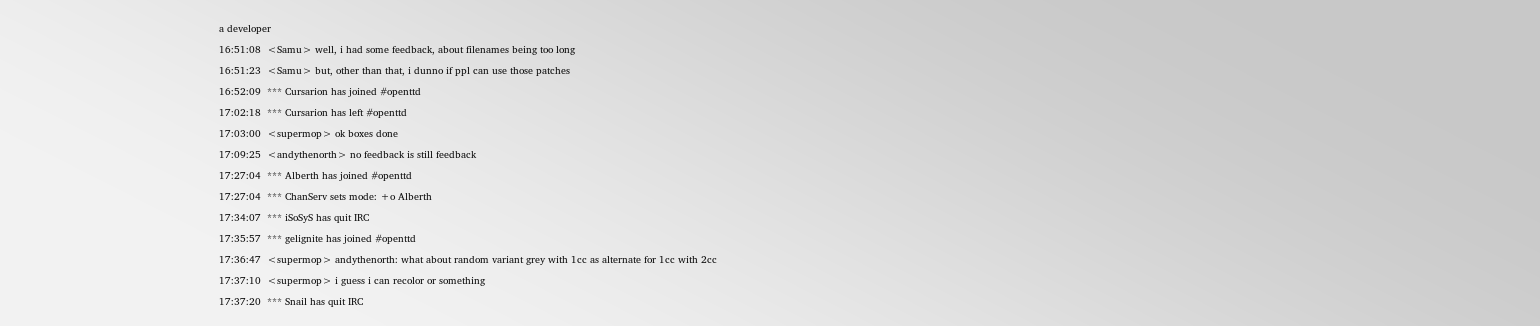a developer
16:51:08  <Samu> well, i had some feedback, about filenames being too long
16:51:23  <Samu> but, other than that, i dunno if ppl can use those patches
16:52:09  *** Cursarion has joined #openttd
17:02:18  *** Cursarion has left #openttd
17:03:00  <supermop> ok boxes done
17:09:25  <andythenorth> no feedback is still feedback
17:27:04  *** Alberth has joined #openttd
17:27:04  *** ChanServ sets mode: +o Alberth
17:34:07  *** iSoSyS has quit IRC
17:35:57  *** gelignite has joined #openttd
17:36:47  <supermop> andythenorth: what about random variant grey with 1cc as alternate for 1cc with 2cc
17:37:10  <supermop> i guess i can recolor or something
17:37:20  *** Snail has quit IRC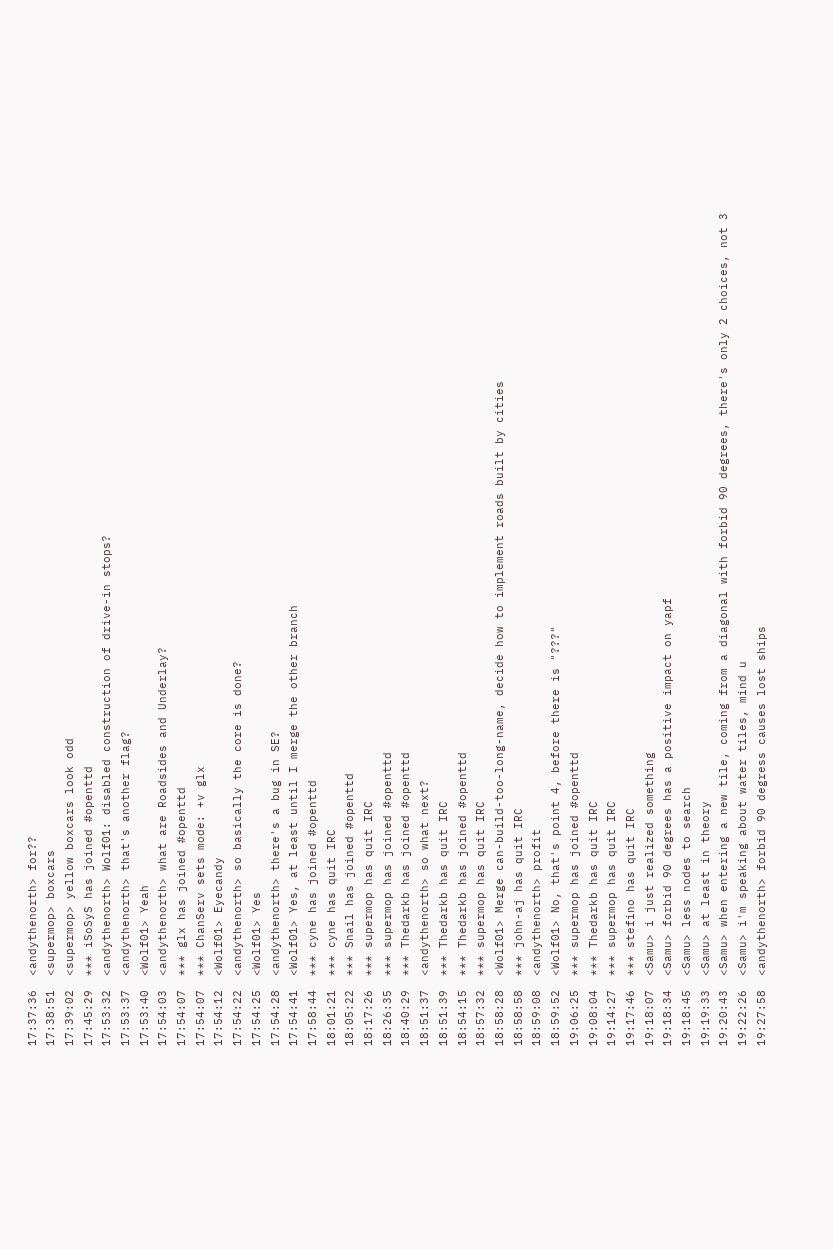17:37:36  <andythenorth> for??
17:38:51  <supermop> boxcars
17:39:02  <supermop> yellow boxcars look odd
17:45:29  *** iSoSyS has joined #openttd
17:53:32  <andythenorth> Wolf01: disabled construction of drive-in stops?
17:53:37  <andythenorth> that's another flag?
17:53:40  <Wolf01> Yeah
17:54:03  <andythenorth> what are Roadsides and Underlay?
17:54:07  *** glx has joined #openttd
17:54:07  *** ChanServ sets mode: +v glx
17:54:12  <Wolf01> Eyecandy
17:54:22  <andythenorth> so basically the core is done?
17:54:25  <Wolf01> Yes
17:54:28  <andythenorth> there's a bug in SE?
17:54:41  <Wolf01> Yes, at least until I merge the other branch
17:58:44  *** cyne has joined #openttd
18:01:21  *** cyne has quit IRC
18:05:22  *** Snail has joined #openttd
18:17:26  *** supermop has quit IRC
18:26:35  *** supermop has joined #openttd
18:40:29  *** Thedarkb has joined #openttd
18:51:37  <andythenorth> so what next?
18:51:39  *** Thedarkb has quit IRC
18:54:15  *** Thedarkb has joined #openttd
18:57:32  *** supermop has quit IRC
18:58:28  <Wolf01> Merge can-build-too-long-name, decide how to implement roads built by cities
18:58:58  *** john-aj has quit IRC
18:59:08  <andythenorth> profit
18:59:52  <Wolf01> No, that's point 4, before there is "???"
19:06:25  *** supermop has joined #openttd
19:08:04  *** Thedarkb has quit IRC
19:14:27  *** supermop has quit IRC
19:17:46  *** stefino has quit IRC
19:18:07  <Samu> i just realized something
19:18:34  <Samu> forbid 90 degrees has a positive impact on yapf
19:18:45  <Samu> less nodes to search
19:19:33  <Samu> at least in theory
19:20:43  <Samu> when entering a new tile, coming from a diagonal with forbid 90 degrees, there's only 2 choices, not 3
19:22:26  <Samu> i'm speaking about water tiles, mind u
19:27:58  <andythenorth> forbid 90 degress causes lost ships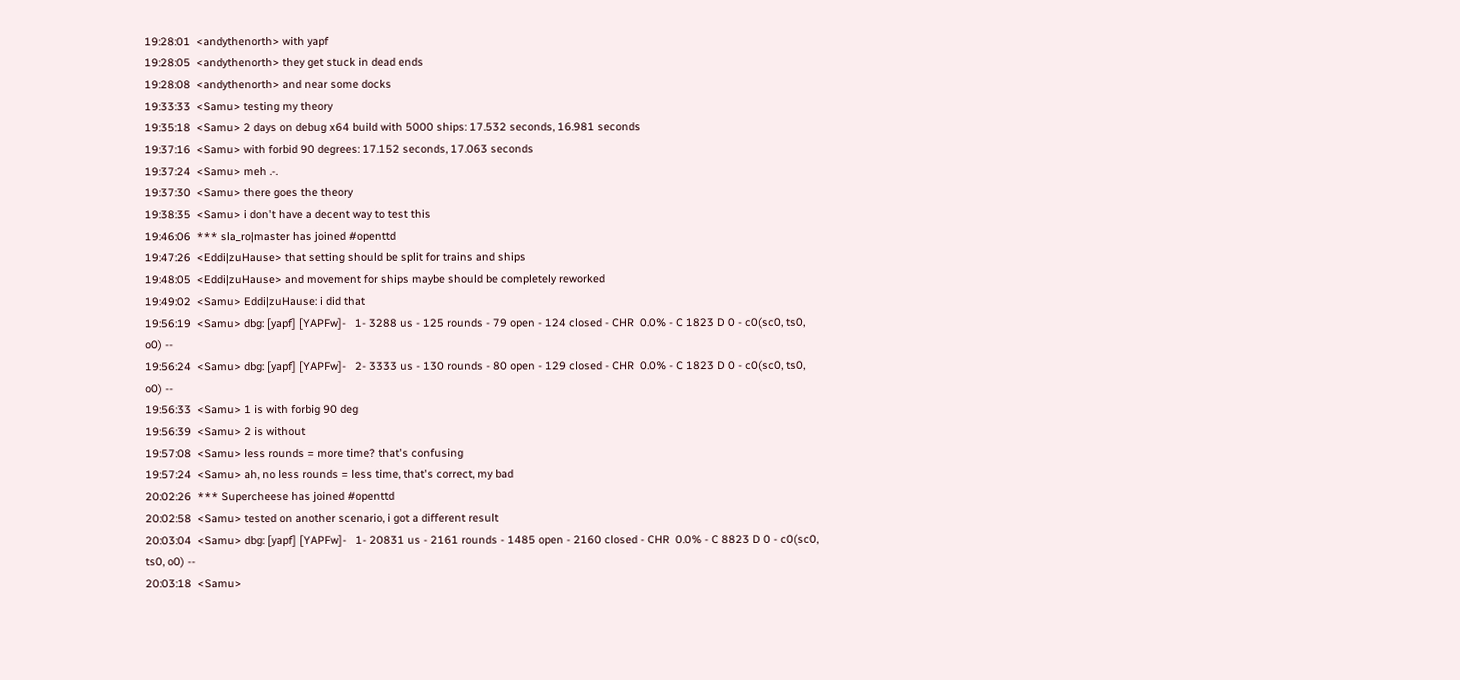19:28:01  <andythenorth> with yapf
19:28:05  <andythenorth> they get stuck in dead ends
19:28:08  <andythenorth> and near some docks
19:33:33  <Samu> testing my theory
19:35:18  <Samu> 2 days on debug x64 build with 5000 ships: 17.532 seconds, 16.981 seconds
19:37:16  <Samu> with forbid 90 degrees: 17.152 seconds, 17.063 seconds
19:37:24  <Samu> meh .-.
19:37:30  <Samu> there goes the theory
19:38:35  <Samu> i don't have a decent way to test this
19:46:06  *** sla_ro|master has joined #openttd
19:47:26  <Eddi|zuHause> that setting should be split for trains and ships
19:48:05  <Eddi|zuHause> and movement for ships maybe should be completely reworked
19:49:02  <Samu> Eddi|zuHause: i did that
19:56:19  <Samu> dbg: [yapf] [YAPFw]-   1- 3288 us - 125 rounds - 79 open - 124 closed - CHR  0.0% - C 1823 D 0 - c0(sc0, ts0, o0) --
19:56:24  <Samu> dbg: [yapf] [YAPFw]-   2- 3333 us - 130 rounds - 80 open - 129 closed - CHR  0.0% - C 1823 D 0 - c0(sc0, ts0, o0) --
19:56:33  <Samu> 1 is with forbig 90 deg
19:56:39  <Samu> 2 is without
19:57:08  <Samu> less rounds = more time? that's confusing
19:57:24  <Samu> ah, no less rounds = less time, that's correct, my bad
20:02:26  *** Supercheese has joined #openttd
20:02:58  <Samu> tested on another scenario, i got a different result
20:03:04  <Samu> dbg: [yapf] [YAPFw]-   1- 20831 us - 2161 rounds - 1485 open - 2160 closed - CHR  0.0% - C 8823 D 0 - c0(sc0, ts0, o0) --
20:03:18  <Samu>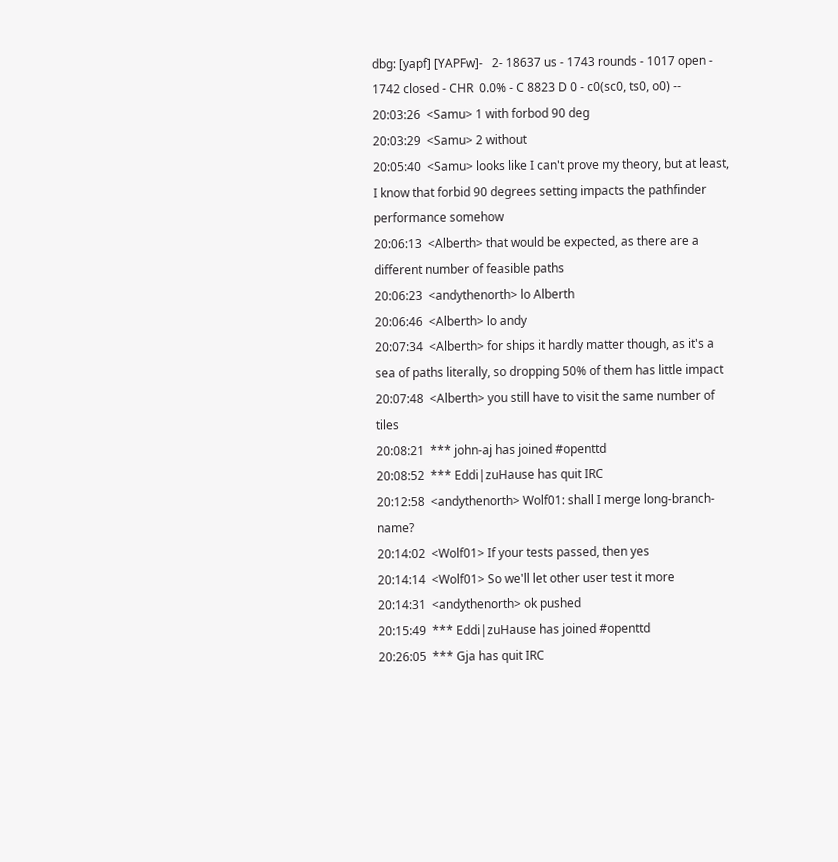dbg: [yapf] [YAPFw]-   2- 18637 us - 1743 rounds - 1017 open - 1742 closed - CHR  0.0% - C 8823 D 0 - c0(sc0, ts0, o0) --
20:03:26  <Samu> 1 with forbod 90 deg
20:03:29  <Samu> 2 without
20:05:40  <Samu> looks like I can't prove my theory, but at least, I know that forbid 90 degrees setting impacts the pathfinder performance somehow
20:06:13  <Alberth> that would be expected, as there are a different number of feasible paths
20:06:23  <andythenorth> lo Alberth
20:06:46  <Alberth> lo andy
20:07:34  <Alberth> for ships it hardly matter though, as it's a sea of paths literally, so dropping 50% of them has little impact
20:07:48  <Alberth> you still have to visit the same number of tiles
20:08:21  *** john-aj has joined #openttd
20:08:52  *** Eddi|zuHause has quit IRC
20:12:58  <andythenorth> Wolf01: shall I merge long-branch-name?
20:14:02  <Wolf01> If your tests passed, then yes
20:14:14  <Wolf01> So we'll let other user test it more
20:14:31  <andythenorth> ok pushed
20:15:49  *** Eddi|zuHause has joined #openttd
20:26:05  *** Gja has quit IRC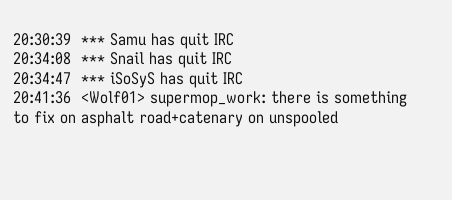20:30:39  *** Samu has quit IRC
20:34:08  *** Snail has quit IRC
20:34:47  *** iSoSyS has quit IRC
20:41:36  <Wolf01> supermop_work: there is something to fix on asphalt road+catenary on unspooled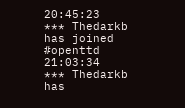20:45:23  *** Thedarkb has joined #openttd
21:03:34  *** Thedarkb has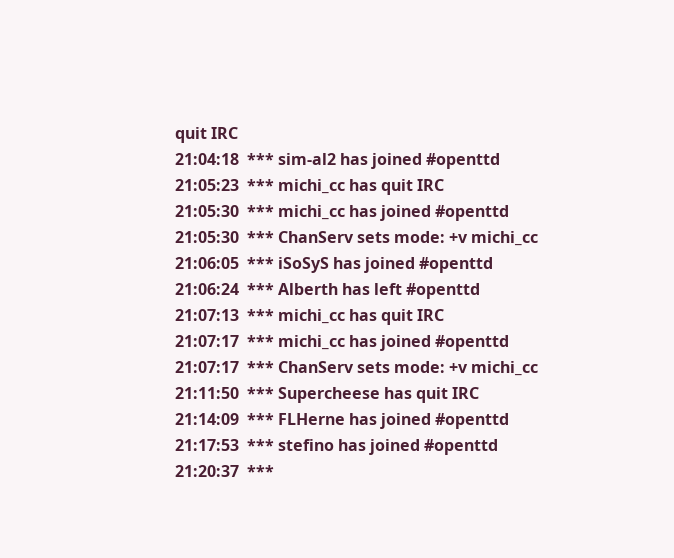quit IRC
21:04:18  *** sim-al2 has joined #openttd
21:05:23  *** michi_cc has quit IRC
21:05:30  *** michi_cc has joined #openttd
21:05:30  *** ChanServ sets mode: +v michi_cc
21:06:05  *** iSoSyS has joined #openttd
21:06:24  *** Alberth has left #openttd
21:07:13  *** michi_cc has quit IRC
21:07:17  *** michi_cc has joined #openttd
21:07:17  *** ChanServ sets mode: +v michi_cc
21:11:50  *** Supercheese has quit IRC
21:14:09  *** FLHerne has joined #openttd
21:17:53  *** stefino has joined #openttd
21:20:37  ***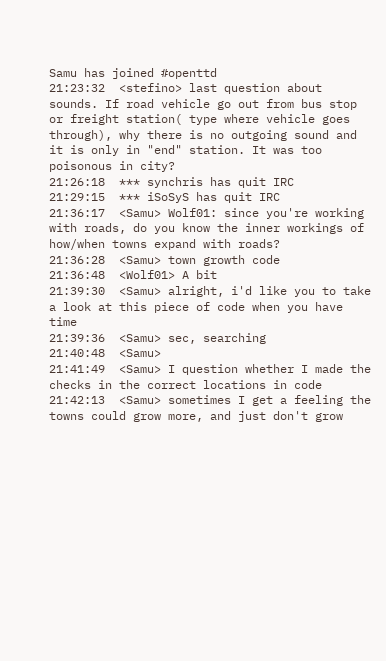Samu has joined #openttd
21:23:32  <stefino> last question about sounds. If road vehicle go out from bus stop or freight station( type where vehicle goes through), why there is no outgoing sound and it is only in "end" station. It was too poisonous in city?
21:26:18  *** synchris has quit IRC
21:29:15  *** iSoSyS has quit IRC
21:36:17  <Samu> Wolf01: since you're working with roads, do you know the inner workings of how/when towns expand with roads?
21:36:28  <Samu> town growth code
21:36:48  <Wolf01> A bit
21:39:30  <Samu> alright, i'd like you to take a look at this piece of code when you have time
21:39:36  <Samu> sec, searching
21:40:48  <Samu>
21:41:49  <Samu> I question whether I made the checks in the correct locations in code
21:42:13  <Samu> sometimes I get a feeling the towns could grow more, and just don't grow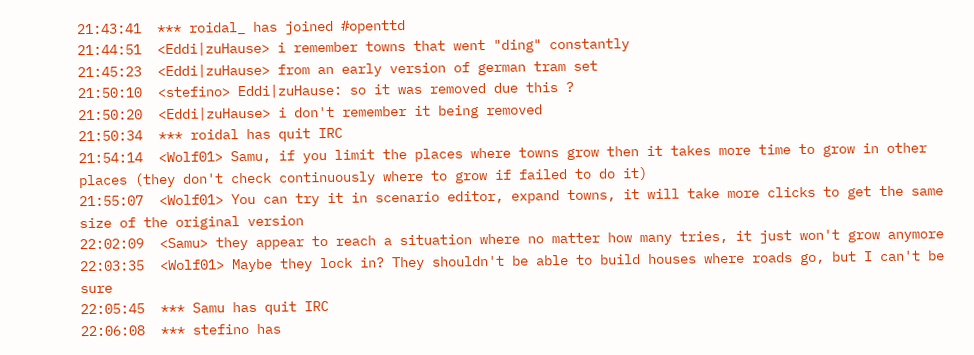21:43:41  *** roidal_ has joined #openttd
21:44:51  <Eddi|zuHause> i remember towns that went "ding" constantly
21:45:23  <Eddi|zuHause> from an early version of german tram set
21:50:10  <stefino> Eddi|zuHause: so it was removed due this ?
21:50:20  <Eddi|zuHause> i don't remember it being removed
21:50:34  *** roidal has quit IRC
21:54:14  <Wolf01> Samu, if you limit the places where towns grow then it takes more time to grow in other places (they don't check continuously where to grow if failed to do it)
21:55:07  <Wolf01> You can try it in scenario editor, expand towns, it will take more clicks to get the same size of the original version
22:02:09  <Samu> they appear to reach a situation where no matter how many tries, it just won't grow anymore
22:03:35  <Wolf01> Maybe they lock in? They shouldn't be able to build houses where roads go, but I can't be sure
22:05:45  *** Samu has quit IRC
22:06:08  *** stefino has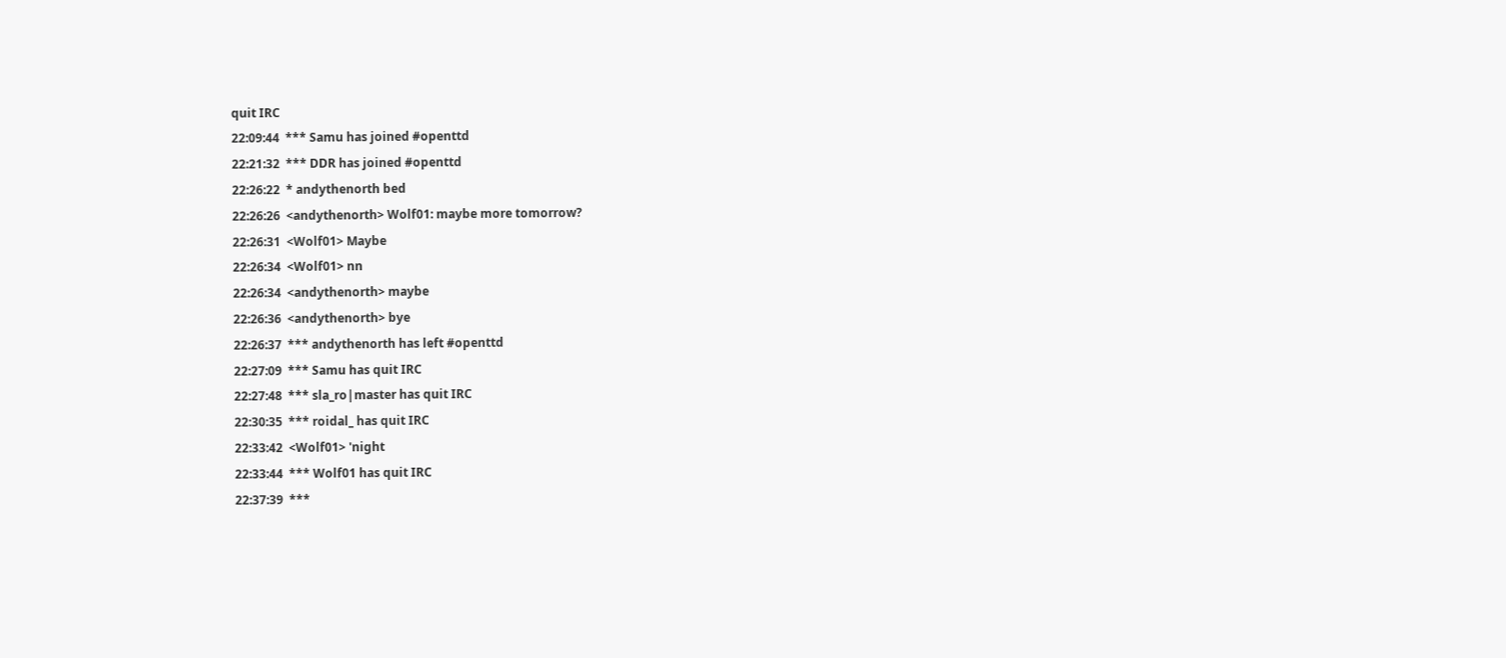quit IRC
22:09:44  *** Samu has joined #openttd
22:21:32  *** DDR has joined #openttd
22:26:22  * andythenorth bed
22:26:26  <andythenorth> Wolf01: maybe more tomorrow?
22:26:31  <Wolf01> Maybe
22:26:34  <Wolf01> nn
22:26:34  <andythenorth> maybe
22:26:36  <andythenorth> bye
22:26:37  *** andythenorth has left #openttd
22:27:09  *** Samu has quit IRC
22:27:48  *** sla_ro|master has quit IRC
22:30:35  *** roidal_ has quit IRC
22:33:42  <Wolf01> 'night
22:33:44  *** Wolf01 has quit IRC
22:37:39  ***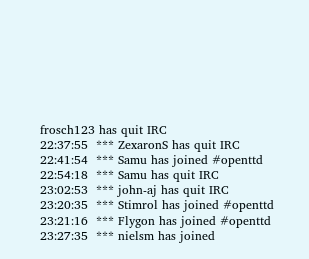frosch123 has quit IRC
22:37:55  *** ZexaronS has quit IRC
22:41:54  *** Samu has joined #openttd
22:54:18  *** Samu has quit IRC
23:02:53  *** john-aj has quit IRC
23:20:35  *** Stimrol has joined #openttd
23:21:16  *** Flygon has joined #openttd
23:27:35  *** nielsm has joined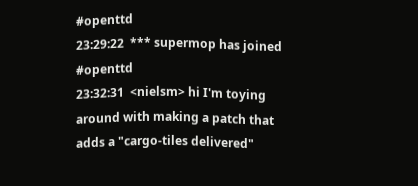#openttd
23:29:22  *** supermop has joined #openttd
23:32:31  <nielsm> hi I'm toying around with making a patch that adds a "cargo-tiles delivered"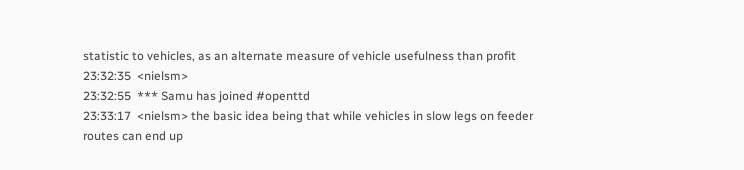statistic to vehicles, as an alternate measure of vehicle usefulness than profit
23:32:35  <nielsm>
23:32:55  *** Samu has joined #openttd
23:33:17  <nielsm> the basic idea being that while vehicles in slow legs on feeder routes can end up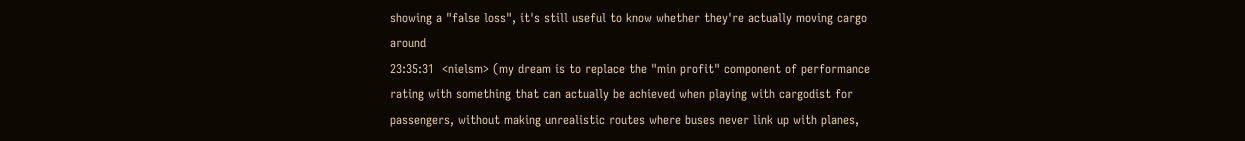showing a "false loss", it's still useful to know whether they're actually moving cargo around
23:35:31  <nielsm> (my dream is to replace the "min profit" component of performance rating with something that can actually be achieved when playing with cargodist for passengers, without making unrealistic routes where buses never link up with planes,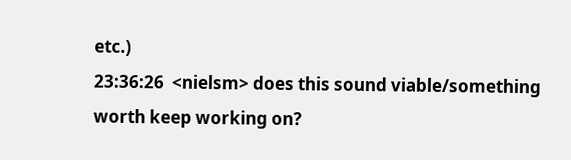etc.)
23:36:26  <nielsm> does this sound viable/something worth keep working on?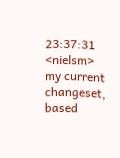23:37:31  <nielsm> my current changeset, based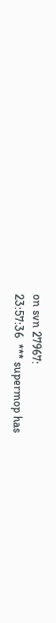on svn 27967:
23:57:36  *** supermop has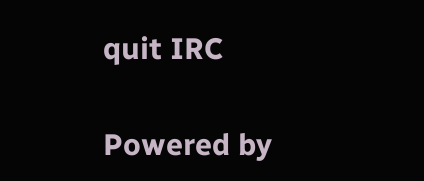quit IRC

Powered by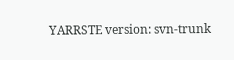YARRSTE version: svn-trunk